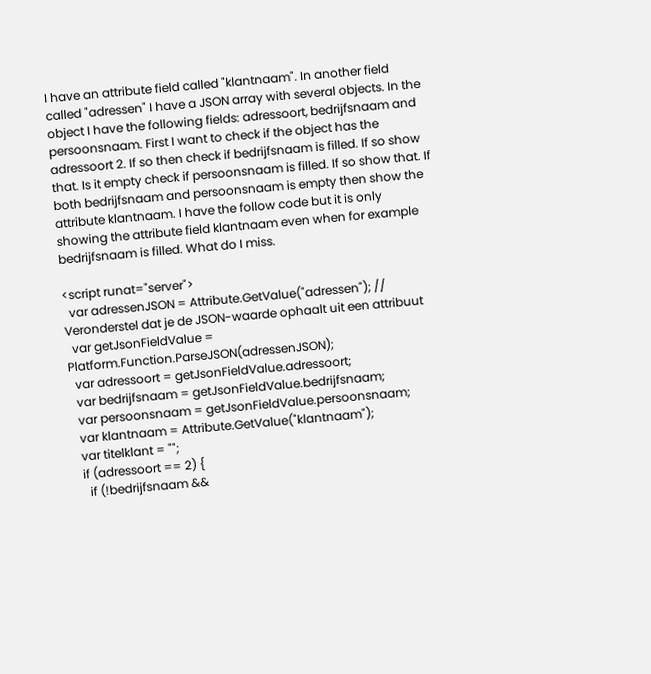I have an attribute field called "klantnaam". In another field called "adressen" I have a JSON array with several objects. In the object I have the following fields: adressoort, bedrijfsnaam and persoonsnaam. First I want to check if the object has the adressoort 2. If so then check if bedrijfsnaam is filled. If so show that. Is it empty check if persoonsnaam is filled. If so show that. If both bedrijfsnaam and persoonsnaam is empty then show the attribute klantnaam. I have the follow code but it is only showing the attribute field klantnaam even when for example bedrijfsnaam is filled. What do I miss.

<script runat="server">
  var adressenJSON = Attribute.GetValue("adressen"); // Veronderstel dat je de JSON-waarde ophaalt uit een attribuut
  var getJsonFieldValue = Platform.Function.ParseJSON(adressenJSON);
  var adressoort = getJsonFieldValue.adressoort;
  var bedrijfsnaam = getJsonFieldValue.bedrijfsnaam;
  var persoonsnaam = getJsonFieldValue.persoonsnaam;
  var klantnaam = Attribute.GetValue("klantnaam");
  var titelklant = "";
  if (adressoort == 2) {
    if (!bedrijfsnaam &&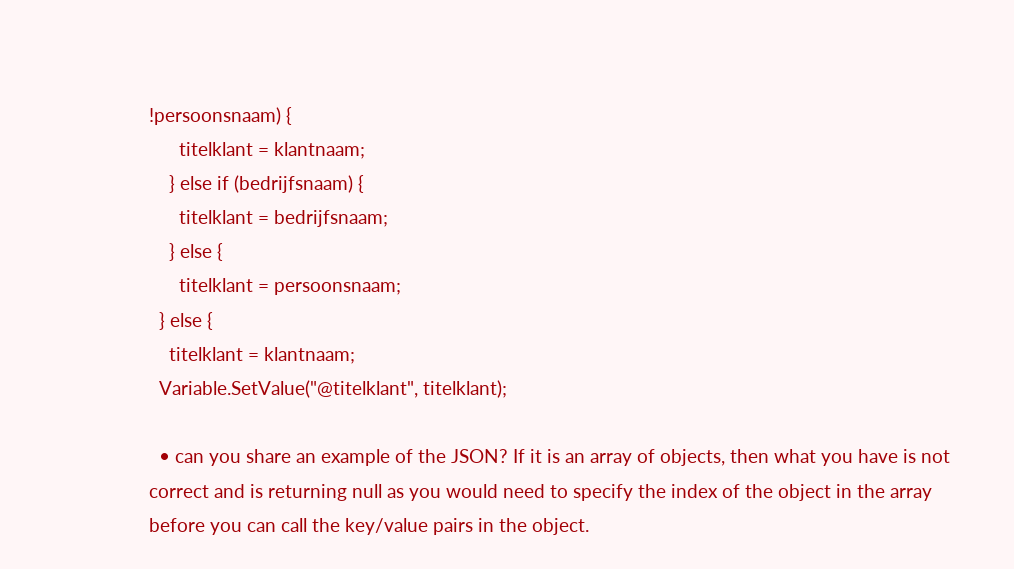!persoonsnaam) {
      titelklant = klantnaam;
    } else if (bedrijfsnaam) {
      titelklant = bedrijfsnaam;
    } else {
      titelklant = persoonsnaam;
  } else {
    titelklant = klantnaam;
  Variable.SetValue("@titelklant", titelklant);

  • can you share an example of the JSON? If it is an array of objects, then what you have is not correct and is returning null as you would need to specify the index of the object in the array before you can call the key/value pairs in the object.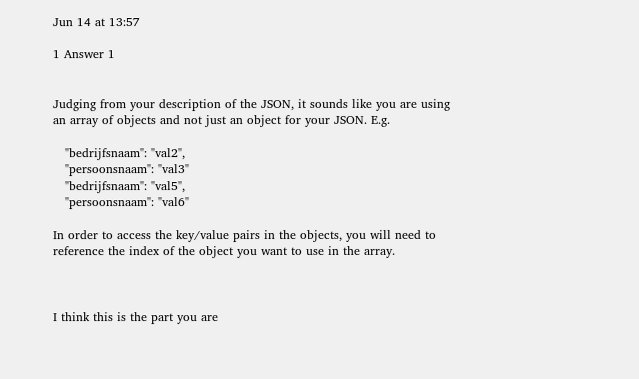Jun 14 at 13:57

1 Answer 1


Judging from your description of the JSON, it sounds like you are using an array of objects and not just an object for your JSON. E.g.

   "bedrijfsnaam": "val2",
   "persoonsnaam": "val3"
   "bedrijfsnaam": "val5",
   "persoonsnaam": "val6"

In order to access the key/value pairs in the objects, you will need to reference the index of the object you want to use in the array.



I think this is the part you are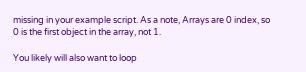missing in your example script. As a note, Arrays are 0 index, so 0 is the first object in the array, not 1.

You likely will also want to loop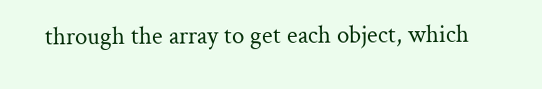through the array to get each object, which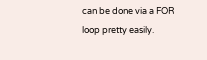can be done via a FOR loop pretty easily.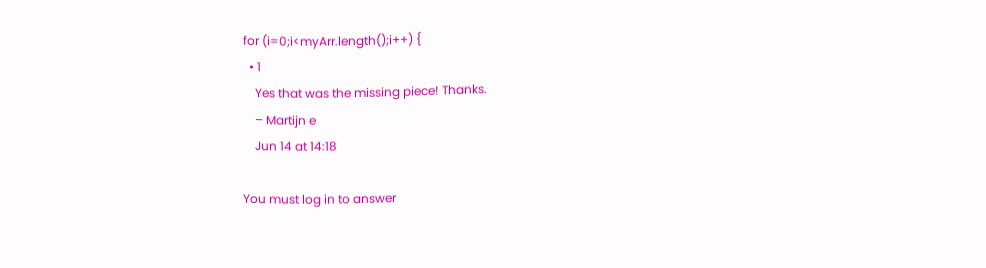for (i=0;i<myArr.length();i++) {
  • 1
    Yes that was the missing piece! Thanks.
    – Martijn e
    Jun 14 at 14:18

You must log in to answer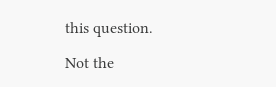this question.

Not the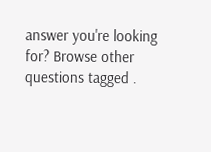answer you're looking for? Browse other questions tagged .